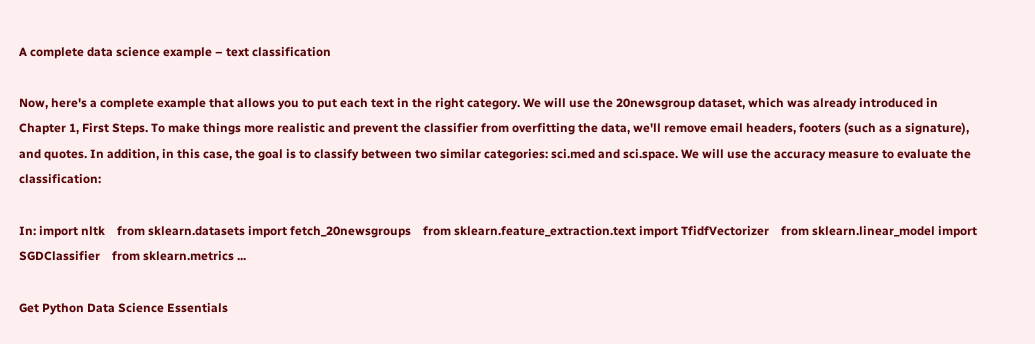A complete data science example – text classification

Now, here's a complete example that allows you to put each text in the right category. We will use the 20newsgroup dataset, which was already introduced in Chapter 1, First Steps. To make things more realistic and prevent the classifier from overfitting the data, we'll remove email headers, footers (such as a signature), and quotes. In addition, in this case, the goal is to classify between two similar categories: sci.med and sci.space. We will use the accuracy measure to evaluate the classification:

In: import nltk    from sklearn.datasets import fetch_20newsgroups    from sklearn.feature_extraction.text import TfidfVectorizer    from sklearn.linear_model import SGDClassifier    from sklearn.metrics ...

Get Python Data Science Essentials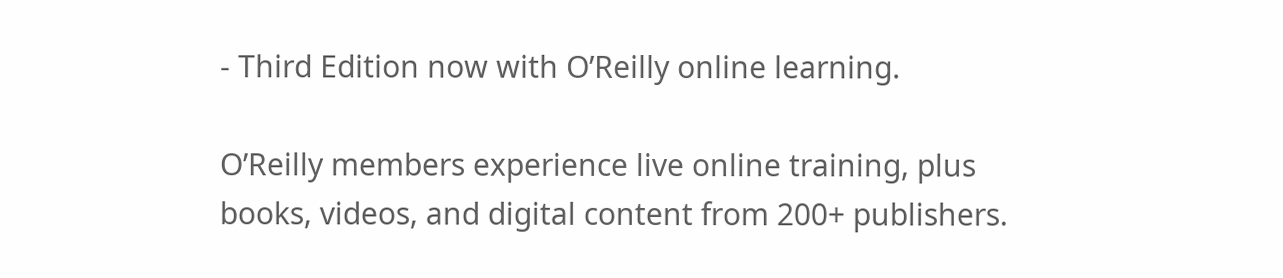- Third Edition now with O’Reilly online learning.

O’Reilly members experience live online training, plus books, videos, and digital content from 200+ publishers.